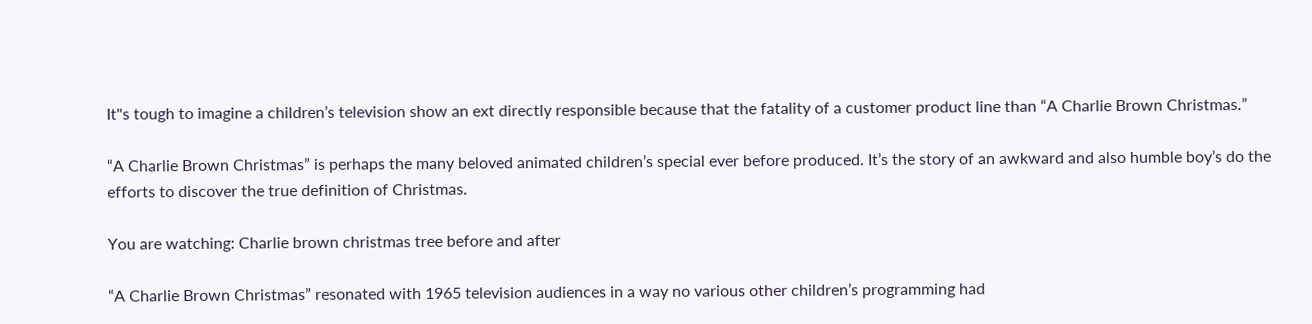It"s tough to imagine a children’s television show an ext directly responsible because that the fatality of a customer product line than “A Charlie Brown Christmas.”

“A Charlie Brown Christmas” is perhaps the many beloved animated children’s special ever before produced. It’s the story of an awkward and also humble boy’s do the efforts to discover the true definition of Christmas.

You are watching: Charlie brown christmas tree before and after

“A Charlie Brown Christmas” resonated with 1965 television audiences in a way no various other children’s programming had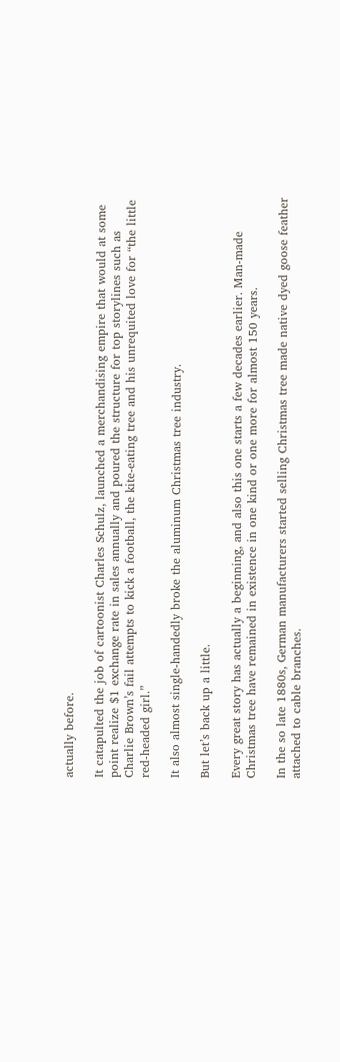actually before.

It catapulted the job of cartoonist Charles Schulz, launched a merchandising empire that would at some point realize $1 exchange rate in sales annually and poured the structure for top storylines such as Charlie Brown’s fail attempts to kick a football, the kite-eating tree and his unrequited love for “the little red-headed girl.”

It also almost single-handedly broke the aluminum Christmas tree industry.

But let’s back up a little.

Every great story has actually a beginning, and also this one starts a few decades earlier. Man-made Christmas tree have remained in existence in one kind or one more for almost 150 years.

In the so late 1880s, German manufacturers started selling Christmas tree made native dyed goose feather attached to cable branches.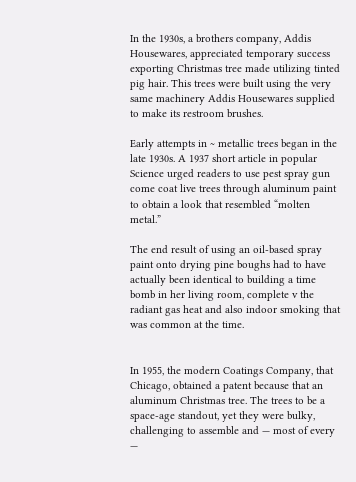In the 1930s, a brothers company, Addis Housewares, appreciated temporary success exporting Christmas tree made utilizing tinted pig hair. This trees were built using the very same machinery Addis Housewares supplied to make its restroom brushes.

Early attempts in ~ metallic trees began in the late 1930s. A 1937 short article in popular Science urged readers to use pest spray gun come coat live trees through aluminum paint to obtain a look that resembled “molten metal.”

The end result of using an oil-based spray paint onto drying pine boughs had to have actually been identical to building a time bomb in her living room, complete v the radiant gas heat and also indoor smoking that was common at the time.


In 1955, the modern Coatings Company, that Chicago, obtained a patent because that an aluminum Christmas tree. The trees to be a space-age standout, yet they were bulky, challenging to assemble and — most of every —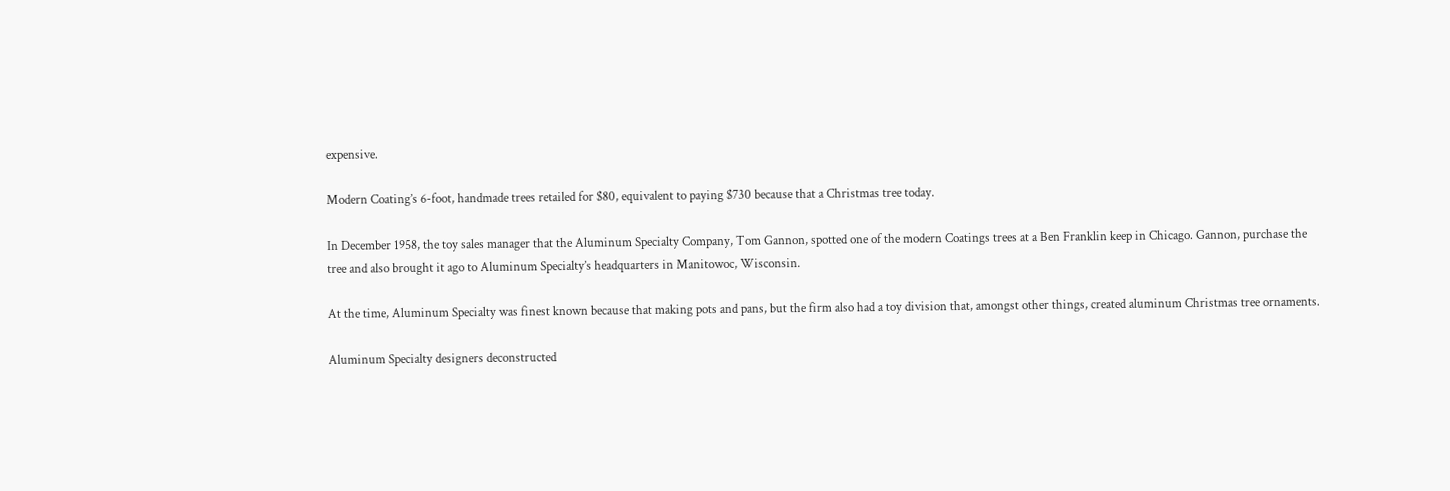expensive.

Modern Coating’s 6-foot, handmade trees retailed for $80, equivalent to paying $730 because that a Christmas tree today.

In December 1958, the toy sales manager that the Aluminum Specialty Company, Tom Gannon, spotted one of the modern Coatings trees at a Ben Franklin keep in Chicago. Gannon, purchase the tree and also brought it ago to Aluminum Specialty’s headquarters in Manitowoc, Wisconsin.

At the time, Aluminum Specialty was finest known because that making pots and pans, but the firm also had a toy division that, amongst other things, created aluminum Christmas tree ornaments.

Aluminum Specialty designers deconstructed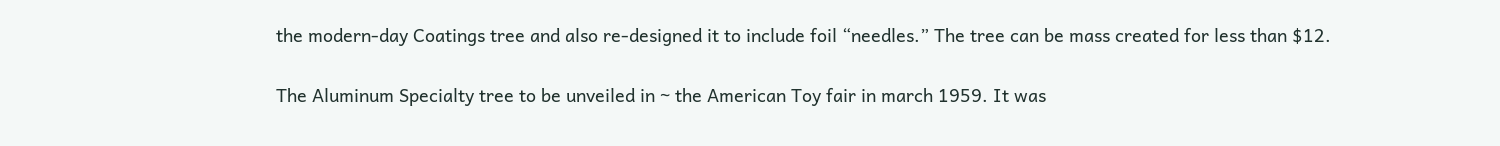the modern-day Coatings tree and also re-designed it to include foil “needles.” The tree can be mass created for less than $12.

The Aluminum Specialty tree to be unveiled in ~ the American Toy fair in march 1959. It was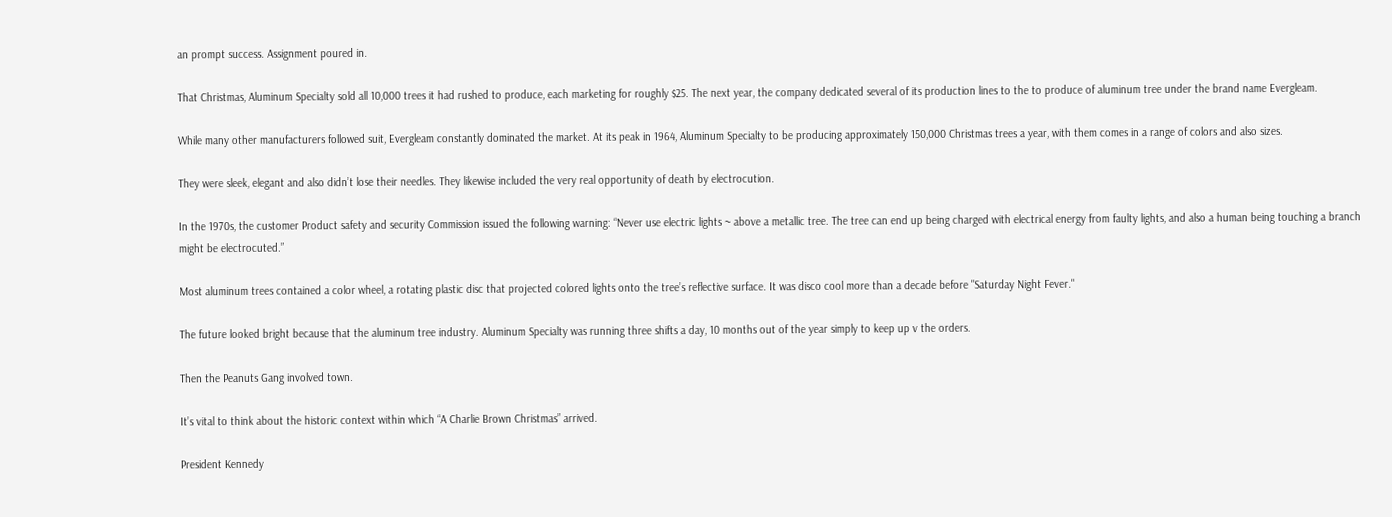an prompt success. Assignment poured in.

That Christmas, Aluminum Specialty sold all 10,000 trees it had rushed to produce, each marketing for roughly $25. The next year, the company dedicated several of its production lines to the to produce of aluminum tree under the brand name Evergleam.

While many other manufacturers followed suit, Evergleam constantly dominated the market. At its peak in 1964, Aluminum Specialty to be producing approximately 150,000 Christmas trees a year, with them comes in a range of colors and also sizes.

They were sleek, elegant and also didn’t lose their needles. They likewise included the very real opportunity of death by electrocution.

In the 1970s, the customer Product safety and security Commission issued the following warning: “Never use electric lights ~ above a metallic tree. The tree can end up being charged with electrical energy from faulty lights, and also a human being touching a branch might be electrocuted.”

Most aluminum trees contained a color wheel, a rotating plastic disc that projected colored lights onto the tree’s reflective surface. It was disco cool more than a decade before "Saturday Night Fever."

The future looked bright because that the aluminum tree industry. Aluminum Specialty was running three shifts a day, 10 months out of the year simply to keep up v the orders.

Then the Peanuts Gang involved town.

It’s vital to think about the historic context within which “A Charlie Brown Christmas” arrived.

President Kennedy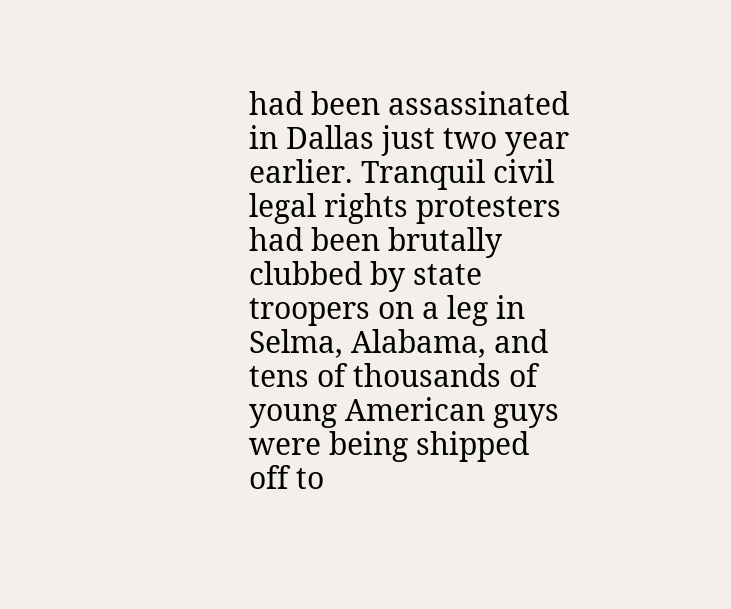had been assassinated in Dallas just two year earlier. Tranquil civil legal rights protesters had been brutally clubbed by state troopers on a leg in Selma, Alabama, and tens of thousands of young American guys were being shipped off to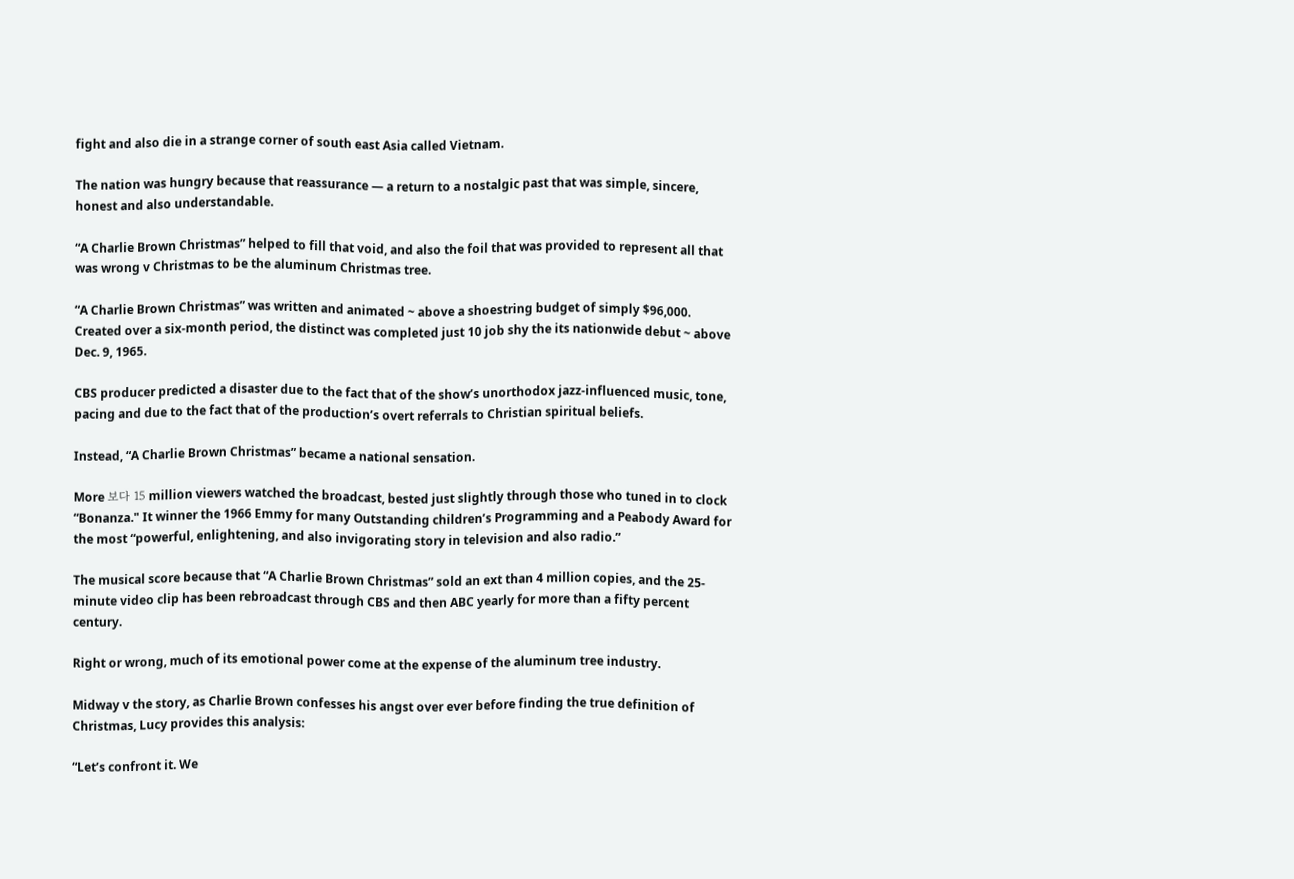fight and also die in a strange corner of south east Asia called Vietnam.

The nation was hungry because that reassurance — a return to a nostalgic past that was simple, sincere, honest and also understandable.

“A Charlie Brown Christmas” helped to fill that void, and also the foil that was provided to represent all that was wrong v Christmas to be the aluminum Christmas tree.

“A Charlie Brown Christmas” was written and animated ~ above a shoestring budget of simply $96,000. Created over a six-month period, the distinct was completed just 10 job shy the its nationwide debut ~ above Dec. 9, 1965.

CBS producer predicted a disaster due to the fact that of the show’s unorthodox jazz-influenced music, tone, pacing and due to the fact that of the production’s overt referrals to Christian spiritual beliefs.

Instead, “A Charlie Brown Christmas” became a national sensation.

More 보다 15 million viewers watched the broadcast, bested just slightly through those who tuned in to clock “Bonanza." It winner the 1966 Emmy for many Outstanding children’s Programming and a Peabody Award for the most “powerful, enlightening, and also invigorating story in television and also radio.”

The musical score because that “A Charlie Brown Christmas” sold an ext than 4 million copies, and the 25-minute video clip has been rebroadcast through CBS and then ABC yearly for more than a fifty percent century.

Right or wrong, much of its emotional power come at the expense of the aluminum tree industry.

Midway v the story, as Charlie Brown confesses his angst over ever before finding the true definition of Christmas, Lucy provides this analysis:

“Let’s confront it. We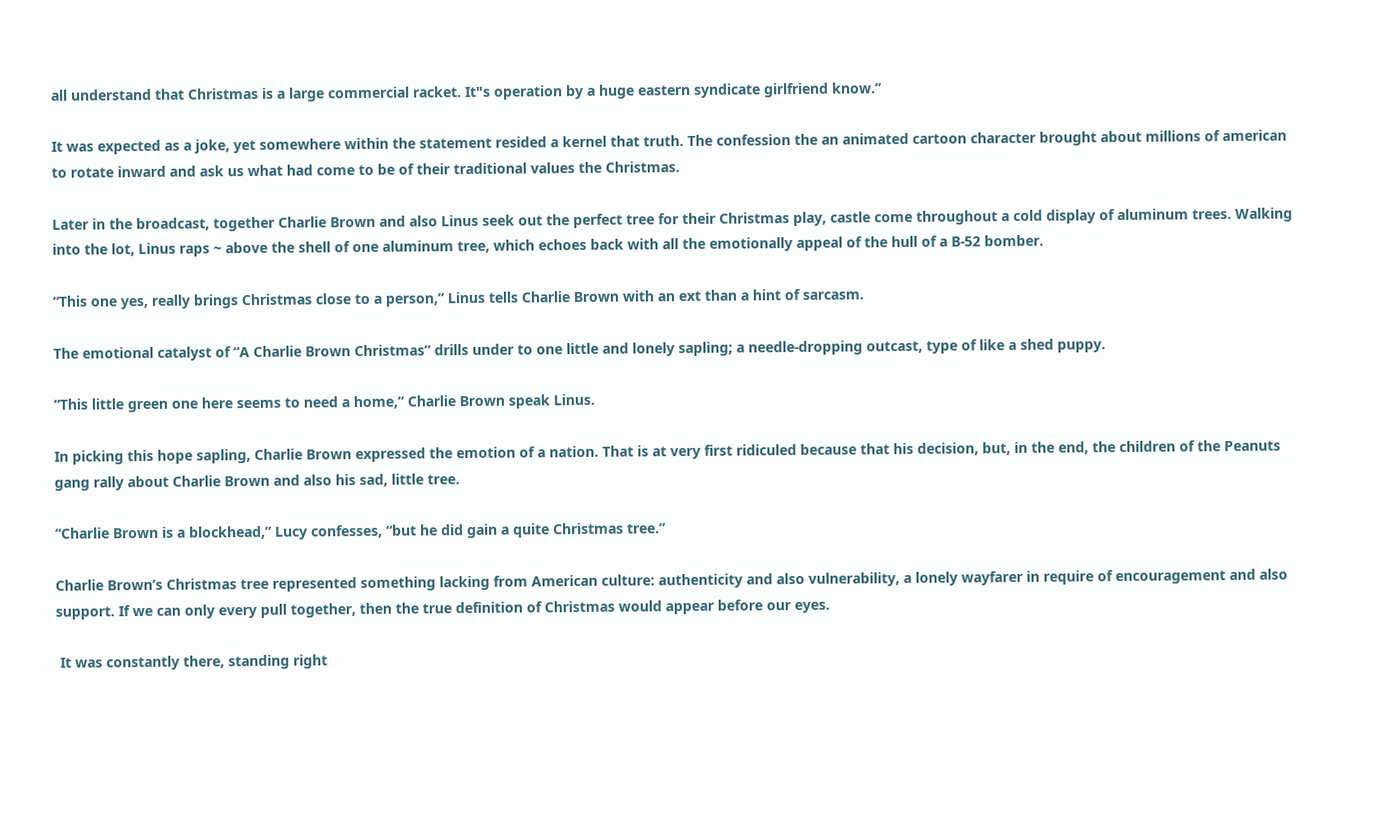all understand that Christmas is a large commercial racket. It"s operation by a huge eastern syndicate girlfriend know.”

It was expected as a joke, yet somewhere within the statement resided a kernel that truth. The confession the an animated cartoon character brought about millions of american to rotate inward and ask us what had come to be of their traditional values the Christmas.

Later in the broadcast, together Charlie Brown and also Linus seek out the perfect tree for their Christmas play, castle come throughout a cold display of aluminum trees. Walking into the lot, Linus raps ~ above the shell of one aluminum tree, which echoes back with all the emotionally appeal of the hull of a B-52 bomber.

“This one yes, really brings Christmas close to a person,” Linus tells Charlie Brown with an ext than a hint of sarcasm.

The emotional catalyst of “A Charlie Brown Christmas” drills under to one little and lonely sapling; a needle-dropping outcast, type of like a shed puppy.

“This little green one here seems to need a home,” Charlie Brown speak Linus.

In picking this hope sapling, Charlie Brown expressed the emotion of a nation. That is at very first ridiculed because that his decision, but, in the end, the children of the Peanuts gang rally about Charlie Brown and also his sad, little tree.

“Charlie Brown is a blockhead,” Lucy confesses, “but he did gain a quite Christmas tree.”

Charlie Brown’s Christmas tree represented something lacking from American culture: authenticity and also vulnerability, a lonely wayfarer in require of encouragement and also support. If we can only every pull together, then the true definition of Christmas would appear before our eyes.

 It was constantly there, standing right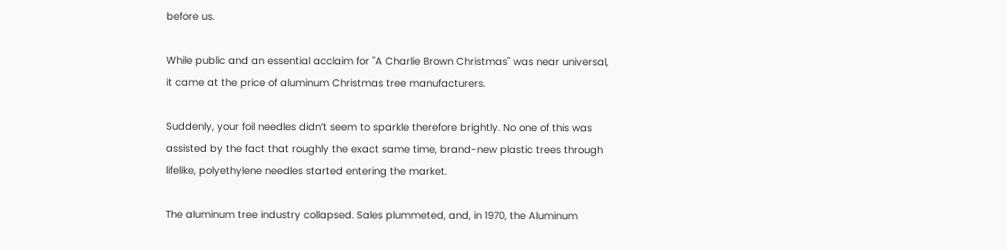before us.

While public and an essential acclaim for "A Charlie Brown Christmas" was near universal, it came at the price of aluminum Christmas tree manufacturers.

Suddenly, your foil needles didn’t seem to sparkle therefore brightly. No one of this was assisted by the fact that roughly the exact same time, brand-new plastic trees through lifelike, polyethylene needles started entering the market.

The aluminum tree industry collapsed. Sales plummeted, and, in 1970, the Aluminum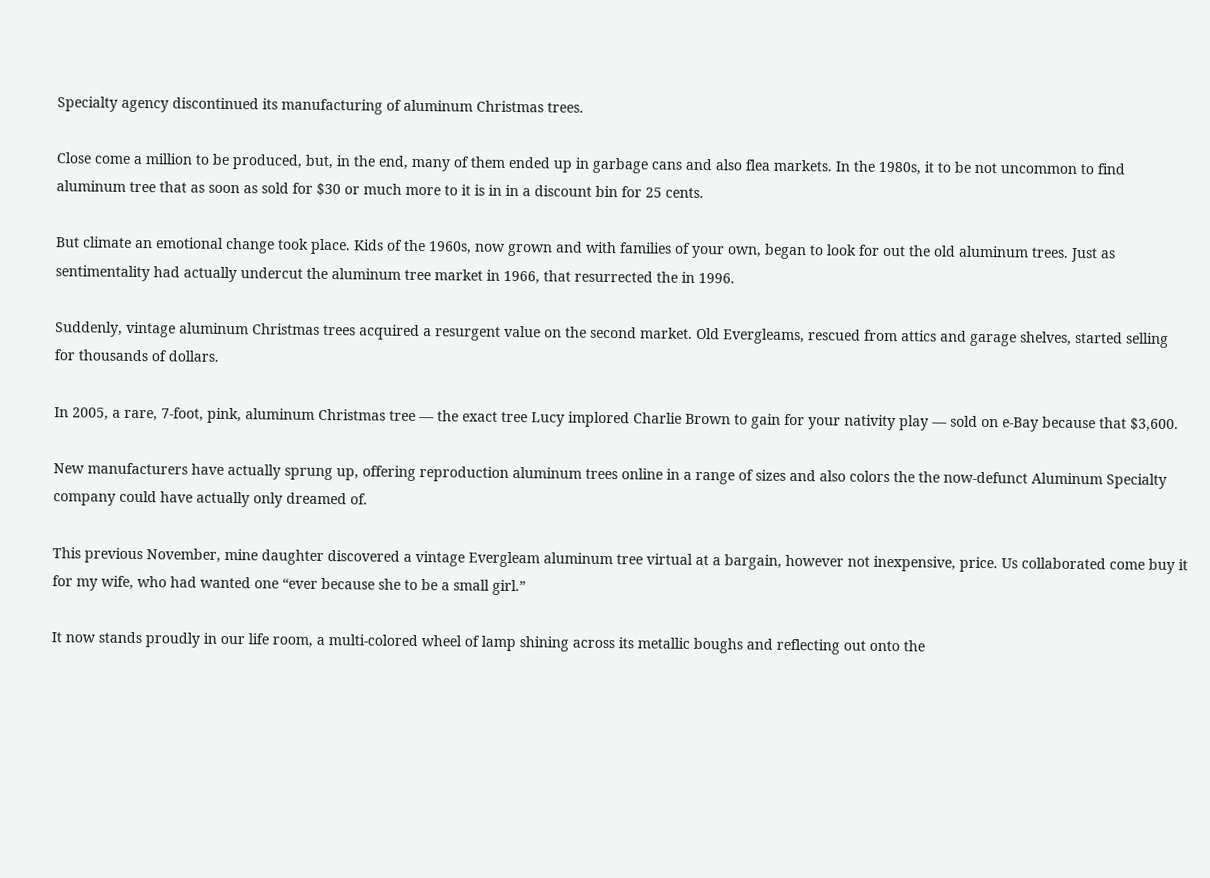Specialty agency discontinued its manufacturing of aluminum Christmas trees.

Close come a million to be produced, but, in the end, many of them ended up in garbage cans and also flea markets. In the 1980s, it to be not uncommon to find aluminum tree that as soon as sold for $30 or much more to it is in in a discount bin for 25 cents.

But climate an emotional change took place. Kids of the 1960s, now grown and with families of your own, began to look for out the old aluminum trees. Just as sentimentality had actually undercut the aluminum tree market in 1966, that resurrected the in 1996.

Suddenly, vintage aluminum Christmas trees acquired a resurgent value on the second market. Old Evergleams, rescued from attics and garage shelves, started selling for thousands of dollars.

In 2005, a rare, 7-foot, pink, aluminum Christmas tree — the exact tree Lucy implored Charlie Brown to gain for your nativity play — sold on e-Bay because that $3,600.

New manufacturers have actually sprung up, offering reproduction aluminum trees online in a range of sizes and also colors the the now-defunct Aluminum Specialty company could have actually only dreamed of.

This previous November, mine daughter discovered a vintage Evergleam aluminum tree virtual at a bargain, however not inexpensive, price. Us collaborated come buy it for my wife, who had wanted one “ever because she to be a small girl.”

It now stands proudly in our life room, a multi-colored wheel of lamp shining across its metallic boughs and reflecting out onto the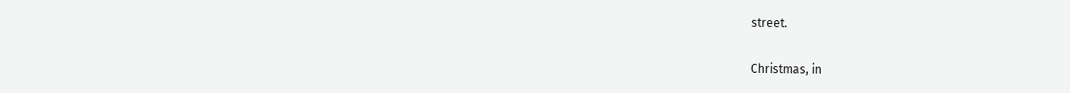street.

Christmas, in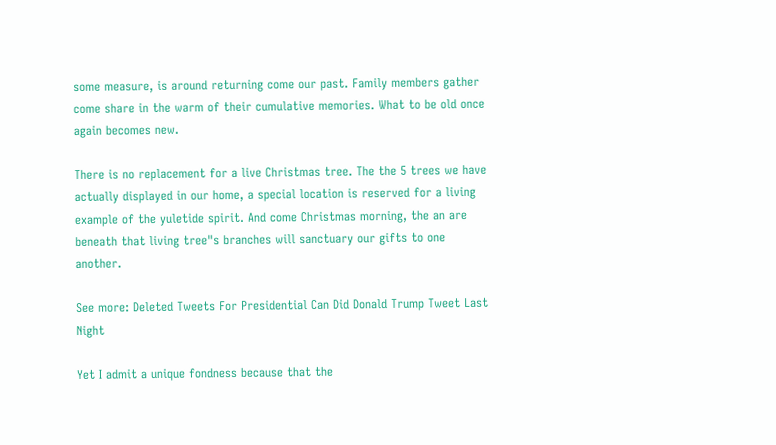some measure, is around returning come our past. Family members gather come share in the warm of their cumulative memories. What to be old once again becomes new.

There is no replacement for a live Christmas tree. The the 5 trees we have actually displayed in our home, a special location is reserved for a living example of the yuletide spirit. And come Christmas morning, the an are beneath that living tree"s branches will sanctuary our gifts to one another.

See more: Deleted Tweets For Presidential Can Did Donald Trump Tweet Last Night

Yet I admit a unique fondness because that the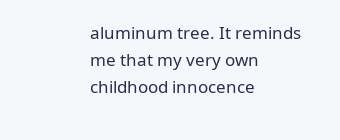aluminum tree. It reminds me that my very own childhood innocence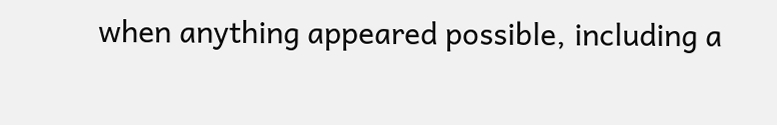when anything appeared possible, including a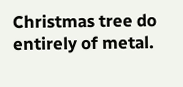Christmas tree do entirely of metal.